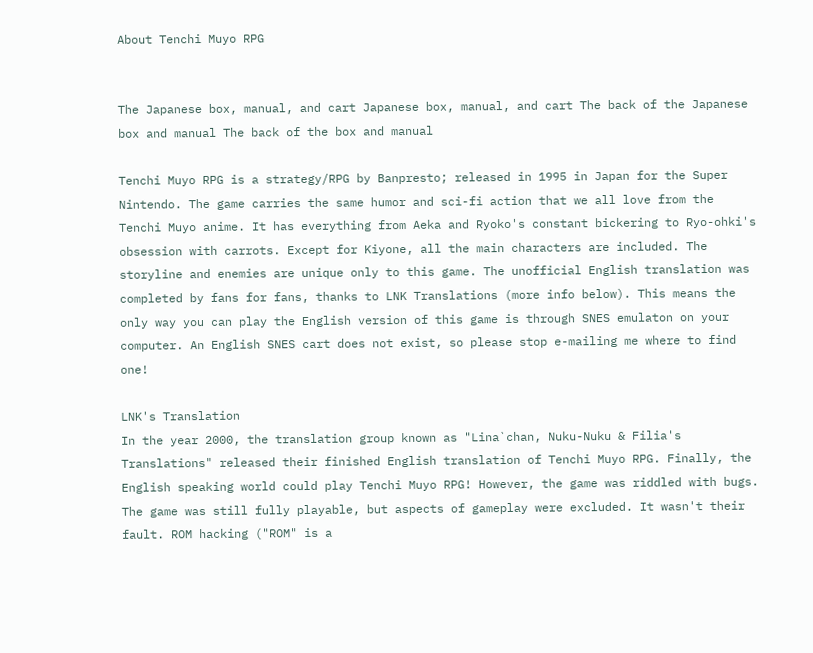About Tenchi Muyo RPG


The Japanese box, manual, and cart Japanese box, manual, and cart The back of the Japanese box and manual The back of the box and manual

Tenchi Muyo RPG is a strategy/RPG by Banpresto; released in 1995 in Japan for the Super Nintendo. The game carries the same humor and sci-fi action that we all love from the Tenchi Muyo anime. It has everything from Aeka and Ryoko's constant bickering to Ryo-ohki's obsession with carrots. Except for Kiyone, all the main characters are included. The storyline and enemies are unique only to this game. The unofficial English translation was completed by fans for fans, thanks to LNK Translations (more info below). This means the only way you can play the English version of this game is through SNES emulaton on your computer. An English SNES cart does not exist, so please stop e-mailing me where to find one!

LNK's Translation
In the year 2000, the translation group known as "Lina`chan, Nuku-Nuku & Filia's Translations" released their finished English translation of Tenchi Muyo RPG. Finally, the English speaking world could play Tenchi Muyo RPG! However, the game was riddled with bugs. The game was still fully playable, but aspects of gameplay were excluded. It wasn't their fault. ROM hacking ("ROM" is a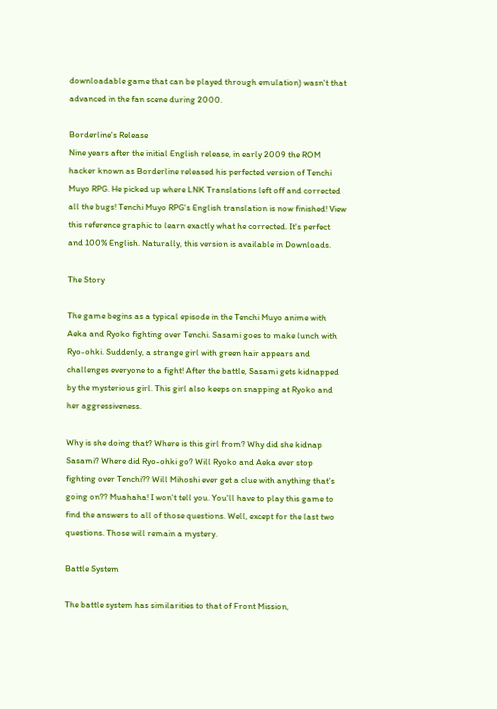downloadable game that can be played through emulation) wasn't that advanced in the fan scene during 2000.

Borderline's Release
Nine years after the initial English release, in early 2009 the ROM hacker known as Borderline released his perfected version of Tenchi Muyo RPG. He picked up where LNK Translations left off and corrected all the bugs! Tenchi Muyo RPG's English translation is now finished! View this reference graphic to learn exactly what he corrected. It's perfect and 100% English. Naturally, this version is available in Downloads.

The Story

The game begins as a typical episode in the Tenchi Muyo anime with Aeka and Ryoko fighting over Tenchi. Sasami goes to make lunch with Ryo-ohki. Suddenly, a strange girl with green hair appears and challenges everyone to a fight! After the battle, Sasami gets kidnapped by the mysterious girl. This girl also keeps on snapping at Ryoko and her aggressiveness.

Why is she doing that? Where is this girl from? Why did she kidnap Sasami? Where did Ryo-ohki go? Will Ryoko and Aeka ever stop fighting over Tenchi?? Will Mihoshi ever get a clue with anything that's going on?? Muahaha! I won't tell you. You'll have to play this game to find the answers to all of those questions. Well, except for the last two questions. Those will remain a mystery.

Battle System

The battle system has similarities to that of Front Mission,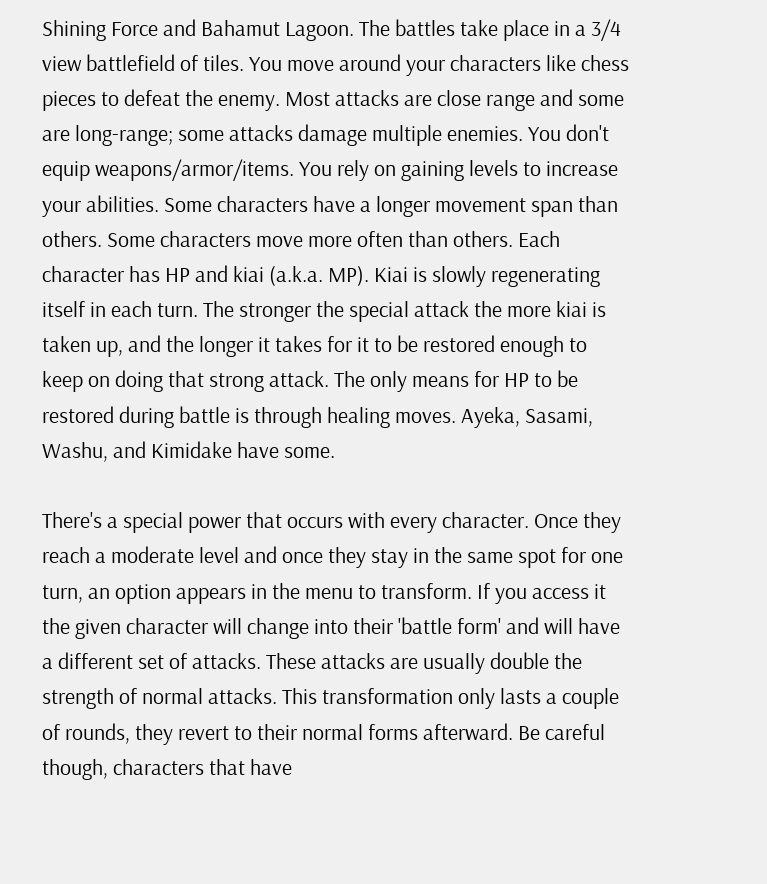Shining Force and Bahamut Lagoon. The battles take place in a 3/4 view battlefield of tiles. You move around your characters like chess pieces to defeat the enemy. Most attacks are close range and some are long-range; some attacks damage multiple enemies. You don't equip weapons/armor/items. You rely on gaining levels to increase your abilities. Some characters have a longer movement span than others. Some characters move more often than others. Each character has HP and kiai (a.k.a. MP). Kiai is slowly regenerating itself in each turn. The stronger the special attack the more kiai is taken up, and the longer it takes for it to be restored enough to keep on doing that strong attack. The only means for HP to be restored during battle is through healing moves. Ayeka, Sasami, Washu, and Kimidake have some.

There's a special power that occurs with every character. Once they reach a moderate level and once they stay in the same spot for one turn, an option appears in the menu to transform. If you access it the given character will change into their 'battle form' and will have a different set of attacks. These attacks are usually double the strength of normal attacks. This transformation only lasts a couple of rounds, they revert to their normal forms afterward. Be careful though, characters that have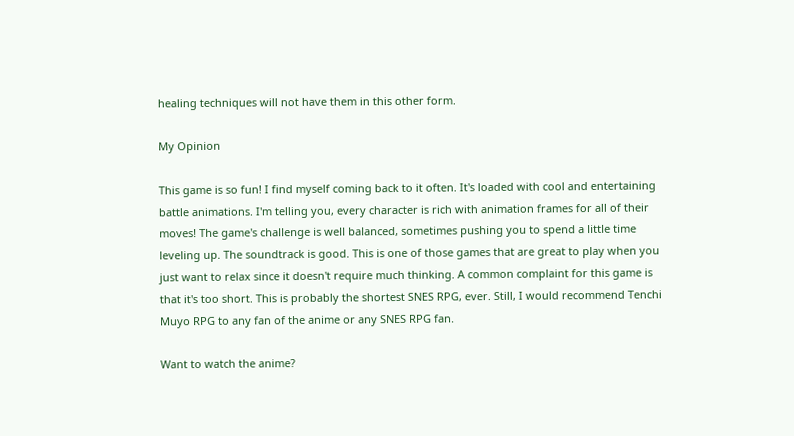healing techniques will not have them in this other form.

My Opinion

This game is so fun! I find myself coming back to it often. It's loaded with cool and entertaining battle animations. I'm telling you, every character is rich with animation frames for all of their moves! The game's challenge is well balanced, sometimes pushing you to spend a little time leveling up. The soundtrack is good. This is one of those games that are great to play when you just want to relax since it doesn't require much thinking. A common complaint for this game is that it's too short. This is probably the shortest SNES RPG, ever. Still, I would recommend Tenchi Muyo RPG to any fan of the anime or any SNES RPG fan.

Want to watch the anime?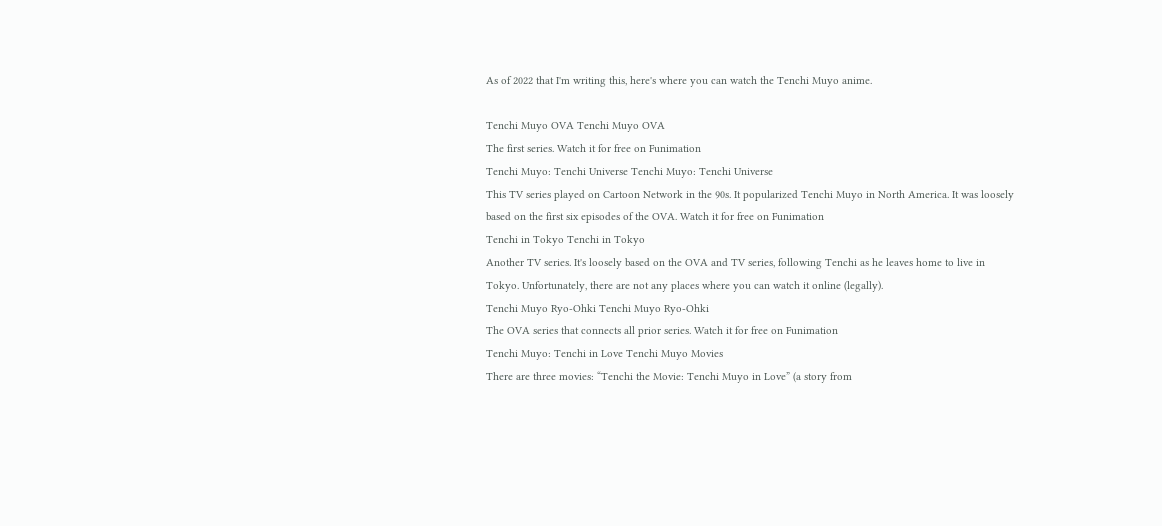As of 2022 that I'm writing this, here's where you can watch the Tenchi Muyo anime.

Tenchi Muyo OVA Tenchi Muyo OVA
The first series. Watch it for free on Funimation
Tenchi Muyo: Tenchi Universe Tenchi Muyo: Tenchi Universe
This TV series played on Cartoon Network in the 90s. It popularized Tenchi Muyo in North America. It was loosely based on the first six episodes of the OVA. Watch it for free on Funimation
Tenchi in Tokyo Tenchi in Tokyo
Another TV series. It's loosely based on the OVA and TV series, following Tenchi as he leaves home to live in Tokyo. Unfortunately, there are not any places where you can watch it online (legally).
Tenchi Muyo Ryo-Ohki Tenchi Muyo Ryo-Ohki
The OVA series that connects all prior series. Watch it for free on Funimation
Tenchi Muyo: Tenchi in Love Tenchi Muyo Movies
There are three movies: “Tenchi the Movie: Tenchi Muyo in Love” (a story from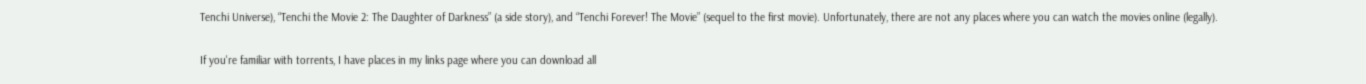Tenchi Universe), “Tenchi the Movie 2: The Daughter of Darkness” (a side story), and “Tenchi Forever! The Movie” (sequel to the first movie). Unfortunately, there are not any places where you can watch the movies online (legally).

If you're familiar with torrents, I have places in my links page where you can download all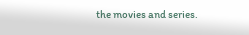the movies and series.